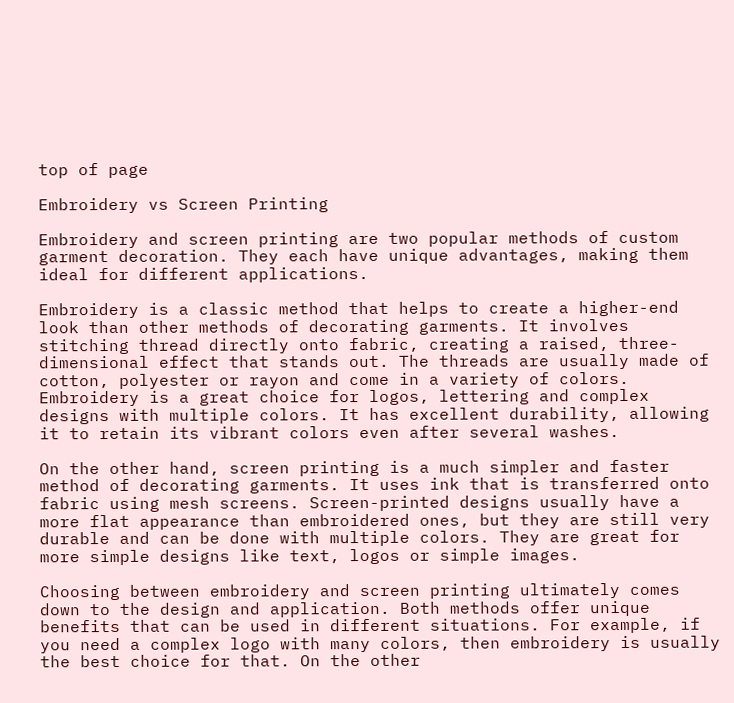top of page

Embroidery vs Screen Printing

Embroidery and screen printing are two popular methods of custom garment decoration. They each have unique advantages, making them ideal for different applications.

Embroidery is a classic method that helps to create a higher-end look than other methods of decorating garments. It involves stitching thread directly onto fabric, creating a raised, three-dimensional effect that stands out. The threads are usually made of cotton, polyester or rayon and come in a variety of colors. Embroidery is a great choice for logos, lettering and complex designs with multiple colors. It has excellent durability, allowing it to retain its vibrant colors even after several washes.

On the other hand, screen printing is a much simpler and faster method of decorating garments. It uses ink that is transferred onto fabric using mesh screens. Screen-printed designs usually have a more flat appearance than embroidered ones, but they are still very durable and can be done with multiple colors. They are great for more simple designs like text, logos or simple images.

Choosing between embroidery and screen printing ultimately comes down to the design and application. Both methods offer unique benefits that can be used in different situations. For example, if you need a complex logo with many colors, then embroidery is usually the best choice for that. On the other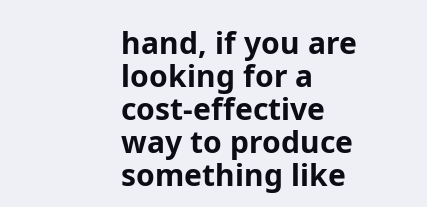hand, if you are looking for a cost-effective way to produce something like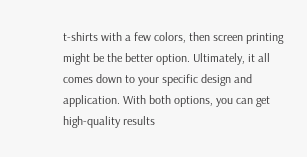t-shirts with a few colors, then screen printing might be the better option. Ultimately, it all comes down to your specific design and application. With both options, you can get high-quality results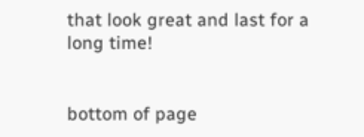that look great and last for a long time!


bottom of page